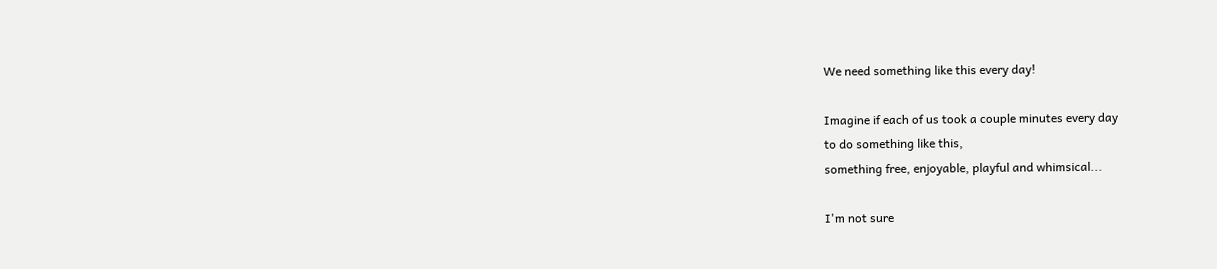We need something like this every day!

Imagine if each of us took a couple minutes every day
to do something like this,
something free, enjoyable, playful and whimsical...

I'm not sure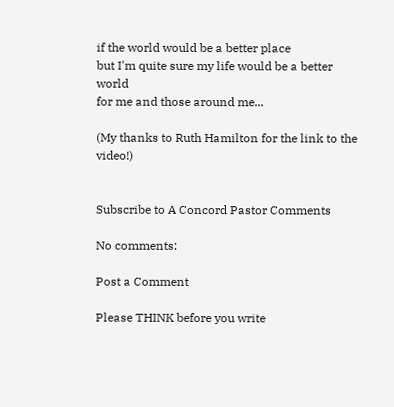if the world would be a better place
but I'm quite sure my life would be a better world
for me and those around me...

(My thanks to Ruth Hamilton for the link to the video!)


Subscribe to A Concord Pastor Comments

No comments:

Post a Comment

Please THINK before you write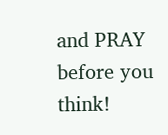and PRAY before you think!